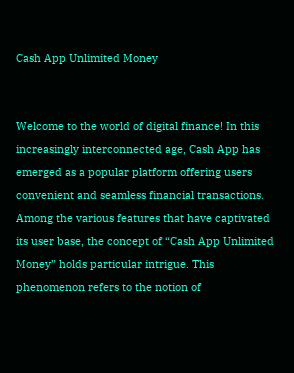Cash App Unlimited Money


Welcome to the world of digital finance! In this increasingly interconnected age, Cash App has emerged as a popular platform offering users convenient and seamless financial transactions. Among the various features that have captivated its user base, the concept of “Cash App Unlimited Money” holds particular intrigue. This phenomenon refers to the notion of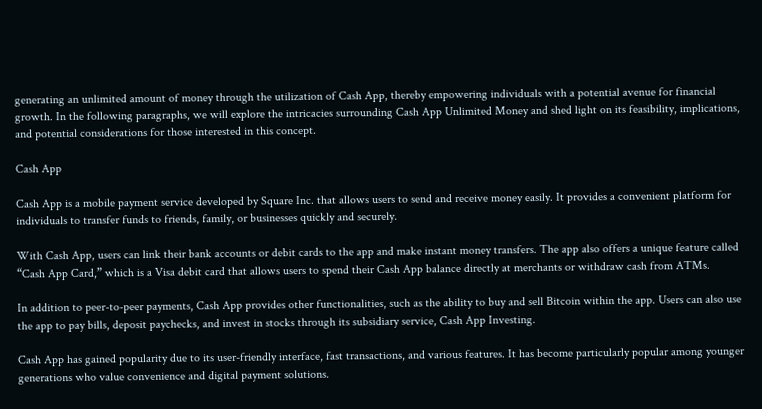generating an unlimited amount of money through the utilization of Cash App, thereby empowering individuals with a potential avenue for financial growth. In the following paragraphs, we will explore the intricacies surrounding Cash App Unlimited Money and shed light on its feasibility, implications, and potential considerations for those interested in this concept.

Cash App

Cash App is a mobile payment service developed by Square Inc. that allows users to send and receive money easily. It provides a convenient platform for individuals to transfer funds to friends, family, or businesses quickly and securely.

With Cash App, users can link their bank accounts or debit cards to the app and make instant money transfers. The app also offers a unique feature called “Cash App Card,” which is a Visa debit card that allows users to spend their Cash App balance directly at merchants or withdraw cash from ATMs.

In addition to peer-to-peer payments, Cash App provides other functionalities, such as the ability to buy and sell Bitcoin within the app. Users can also use the app to pay bills, deposit paychecks, and invest in stocks through its subsidiary service, Cash App Investing.

Cash App has gained popularity due to its user-friendly interface, fast transactions, and various features. It has become particularly popular among younger generations who value convenience and digital payment solutions.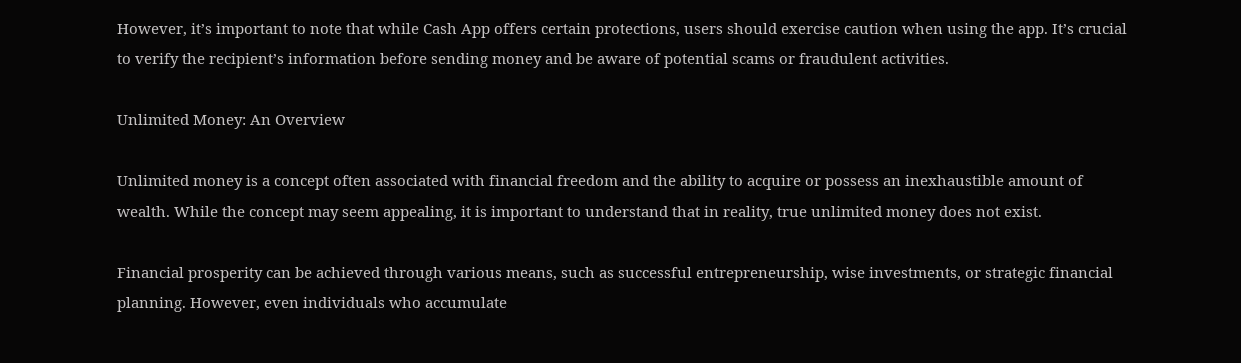However, it’s important to note that while Cash App offers certain protections, users should exercise caution when using the app. It’s crucial to verify the recipient’s information before sending money and be aware of potential scams or fraudulent activities.

Unlimited Money: An Overview

Unlimited money is a concept often associated with financial freedom and the ability to acquire or possess an inexhaustible amount of wealth. While the concept may seem appealing, it is important to understand that in reality, true unlimited money does not exist.

Financial prosperity can be achieved through various means, such as successful entrepreneurship, wise investments, or strategic financial planning. However, even individuals who accumulate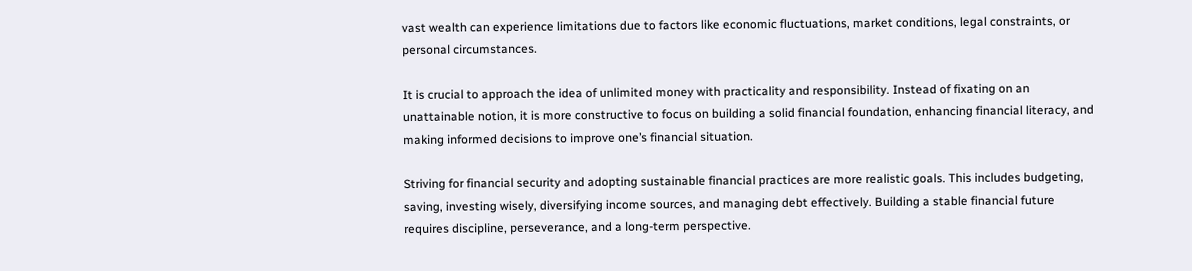vast wealth can experience limitations due to factors like economic fluctuations, market conditions, legal constraints, or personal circumstances.

It is crucial to approach the idea of unlimited money with practicality and responsibility. Instead of fixating on an unattainable notion, it is more constructive to focus on building a solid financial foundation, enhancing financial literacy, and making informed decisions to improve one’s financial situation.

Striving for financial security and adopting sustainable financial practices are more realistic goals. This includes budgeting, saving, investing wisely, diversifying income sources, and managing debt effectively. Building a stable financial future requires discipline, perseverance, and a long-term perspective.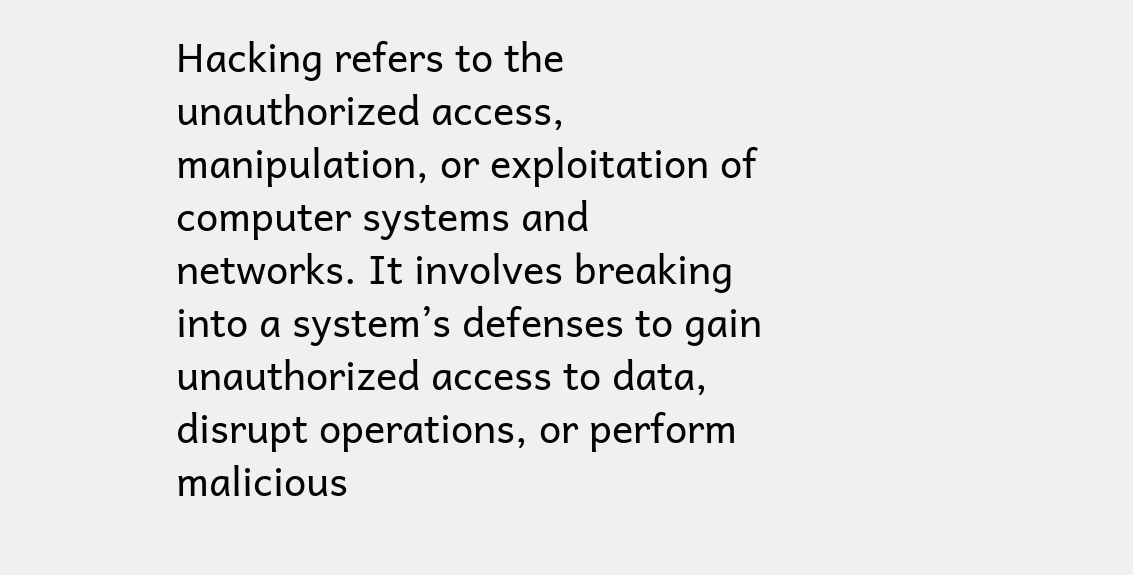Hacking refers to the unauthorized access, manipulation, or exploitation of computer systems and networks. It involves breaking into a system’s defenses to gain unauthorized access to data, disrupt operations, or perform malicious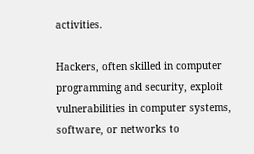activities.

Hackers, often skilled in computer programming and security, exploit vulnerabilities in computer systems, software, or networks to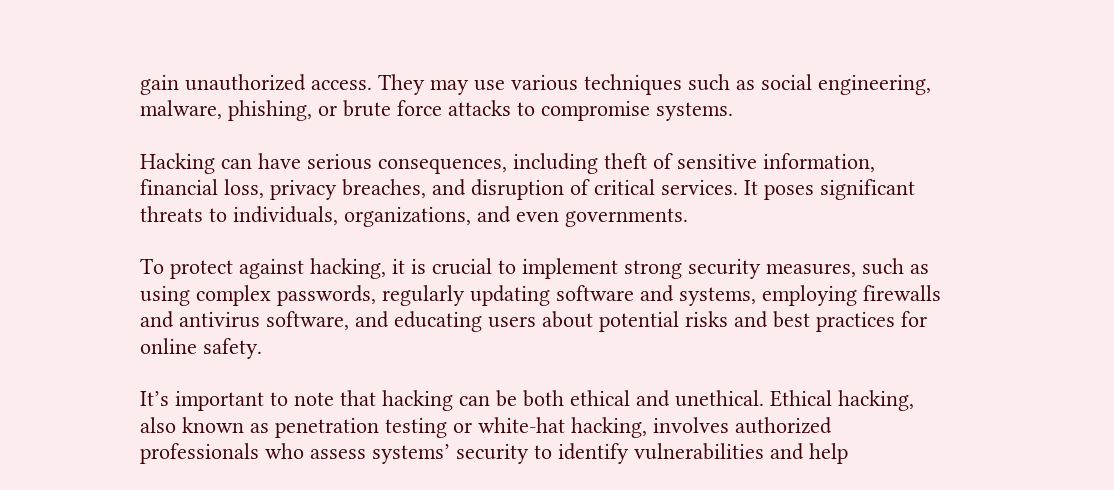gain unauthorized access. They may use various techniques such as social engineering, malware, phishing, or brute force attacks to compromise systems.

Hacking can have serious consequences, including theft of sensitive information, financial loss, privacy breaches, and disruption of critical services. It poses significant threats to individuals, organizations, and even governments.

To protect against hacking, it is crucial to implement strong security measures, such as using complex passwords, regularly updating software and systems, employing firewalls and antivirus software, and educating users about potential risks and best practices for online safety.

It’s important to note that hacking can be both ethical and unethical. Ethical hacking, also known as penetration testing or white-hat hacking, involves authorized professionals who assess systems’ security to identify vulnerabilities and help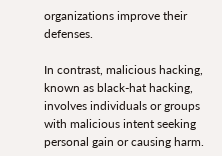organizations improve their defenses.

In contrast, malicious hacking, known as black-hat hacking, involves individuals or groups with malicious intent seeking personal gain or causing harm.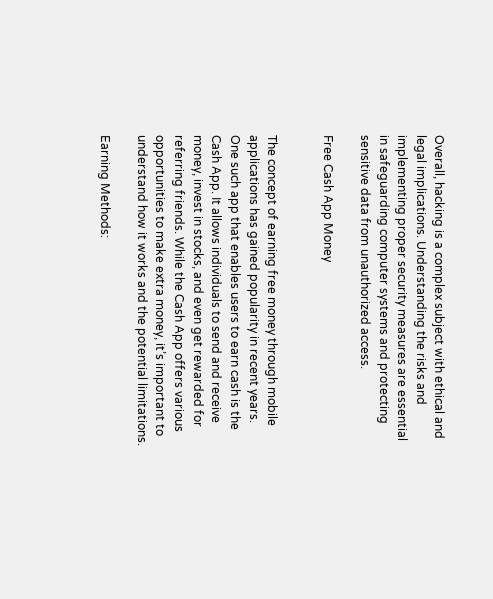Overall, hacking is a complex subject with ethical and legal implications. Understanding the risks and implementing proper security measures are essential in safeguarding computer systems and protecting sensitive data from unauthorized access.

Free Cash App Money


The concept of earning free money through mobile applications has gained popularity in recent years. One such app that enables users to earn cash is the Cash App. It allows individuals to send and receive money, invest in stocks, and even get rewarded for referring friends. While the Cash App offers various opportunities to make extra money, it’s important to understand how it works and the potential limitations.

Earning Methods: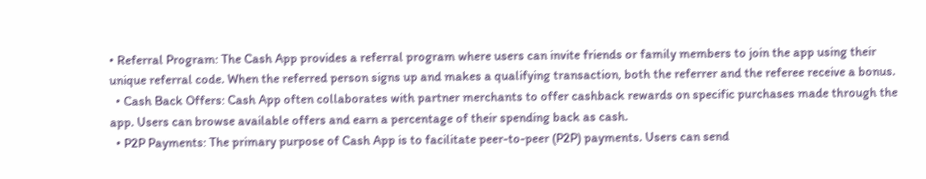• Referral Program: The Cash App provides a referral program where users can invite friends or family members to join the app using their unique referral code. When the referred person signs up and makes a qualifying transaction, both the referrer and the referee receive a bonus.
  • Cash Back Offers: Cash App often collaborates with partner merchants to offer cashback rewards on specific purchases made through the app. Users can browse available offers and earn a percentage of their spending back as cash.
  • P2P Payments: The primary purpose of Cash App is to facilitate peer-to-peer (P2P) payments. Users can send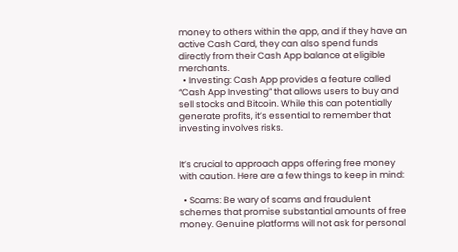money to others within the app, and if they have an active Cash Card, they can also spend funds directly from their Cash App balance at eligible merchants.
  • Investing: Cash App provides a feature called “Cash App Investing” that allows users to buy and sell stocks and Bitcoin. While this can potentially generate profits, it’s essential to remember that investing involves risks.


It’s crucial to approach apps offering free money with caution. Here are a few things to keep in mind:

  • Scams: Be wary of scams and fraudulent schemes that promise substantial amounts of free money. Genuine platforms will not ask for personal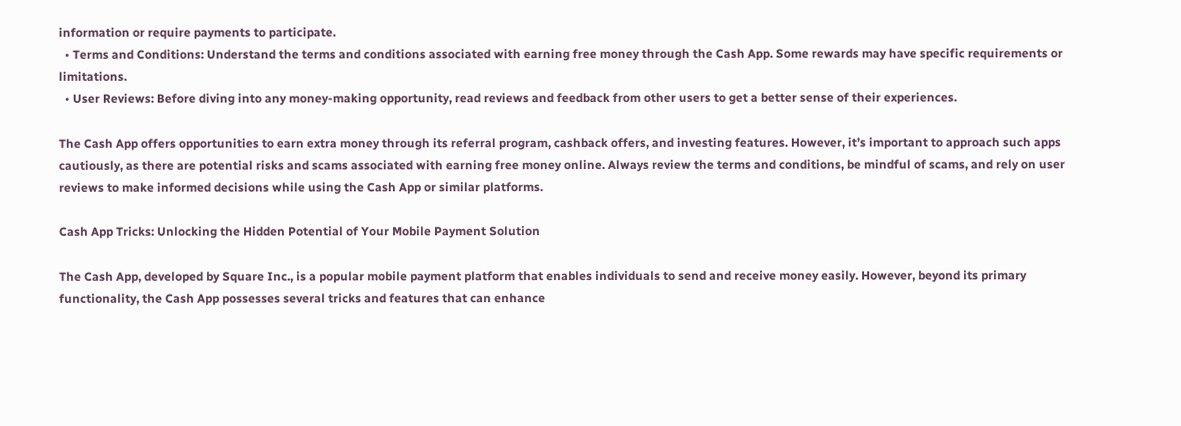information or require payments to participate.
  • Terms and Conditions: Understand the terms and conditions associated with earning free money through the Cash App. Some rewards may have specific requirements or limitations.
  • User Reviews: Before diving into any money-making opportunity, read reviews and feedback from other users to get a better sense of their experiences.

The Cash App offers opportunities to earn extra money through its referral program, cashback offers, and investing features. However, it’s important to approach such apps cautiously, as there are potential risks and scams associated with earning free money online. Always review the terms and conditions, be mindful of scams, and rely on user reviews to make informed decisions while using the Cash App or similar platforms.

Cash App Tricks: Unlocking the Hidden Potential of Your Mobile Payment Solution

The Cash App, developed by Square Inc., is a popular mobile payment platform that enables individuals to send and receive money easily. However, beyond its primary functionality, the Cash App possesses several tricks and features that can enhance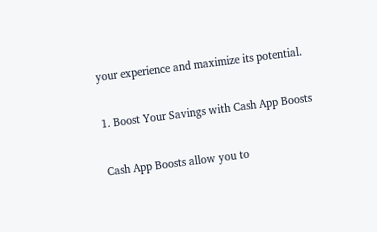your experience and maximize its potential.

1. Boost Your Savings with Cash App Boosts

Cash App Boosts allow you to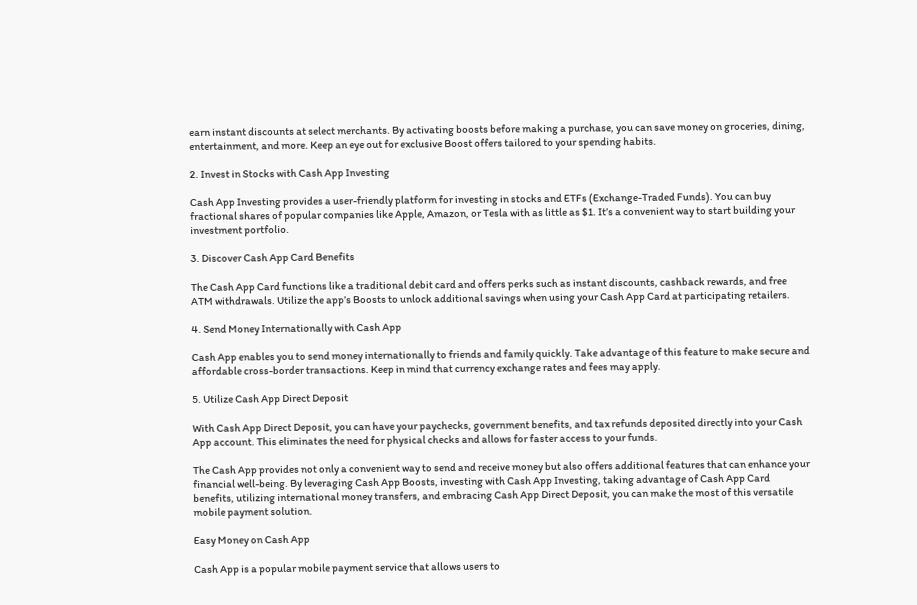earn instant discounts at select merchants. By activating boosts before making a purchase, you can save money on groceries, dining, entertainment, and more. Keep an eye out for exclusive Boost offers tailored to your spending habits.

2. Invest in Stocks with Cash App Investing

Cash App Investing provides a user-friendly platform for investing in stocks and ETFs (Exchange-Traded Funds). You can buy fractional shares of popular companies like Apple, Amazon, or Tesla with as little as $1. It’s a convenient way to start building your investment portfolio.

3. Discover Cash App Card Benefits

The Cash App Card functions like a traditional debit card and offers perks such as instant discounts, cashback rewards, and free ATM withdrawals. Utilize the app’s Boosts to unlock additional savings when using your Cash App Card at participating retailers.

4. Send Money Internationally with Cash App

Cash App enables you to send money internationally to friends and family quickly. Take advantage of this feature to make secure and affordable cross-border transactions. Keep in mind that currency exchange rates and fees may apply.

5. Utilize Cash App Direct Deposit

With Cash App Direct Deposit, you can have your paychecks, government benefits, and tax refunds deposited directly into your Cash App account. This eliminates the need for physical checks and allows for faster access to your funds.

The Cash App provides not only a convenient way to send and receive money but also offers additional features that can enhance your financial well-being. By leveraging Cash App Boosts, investing with Cash App Investing, taking advantage of Cash App Card benefits, utilizing international money transfers, and embracing Cash App Direct Deposit, you can make the most of this versatile mobile payment solution.

Easy Money on Cash App

Cash App is a popular mobile payment service that allows users to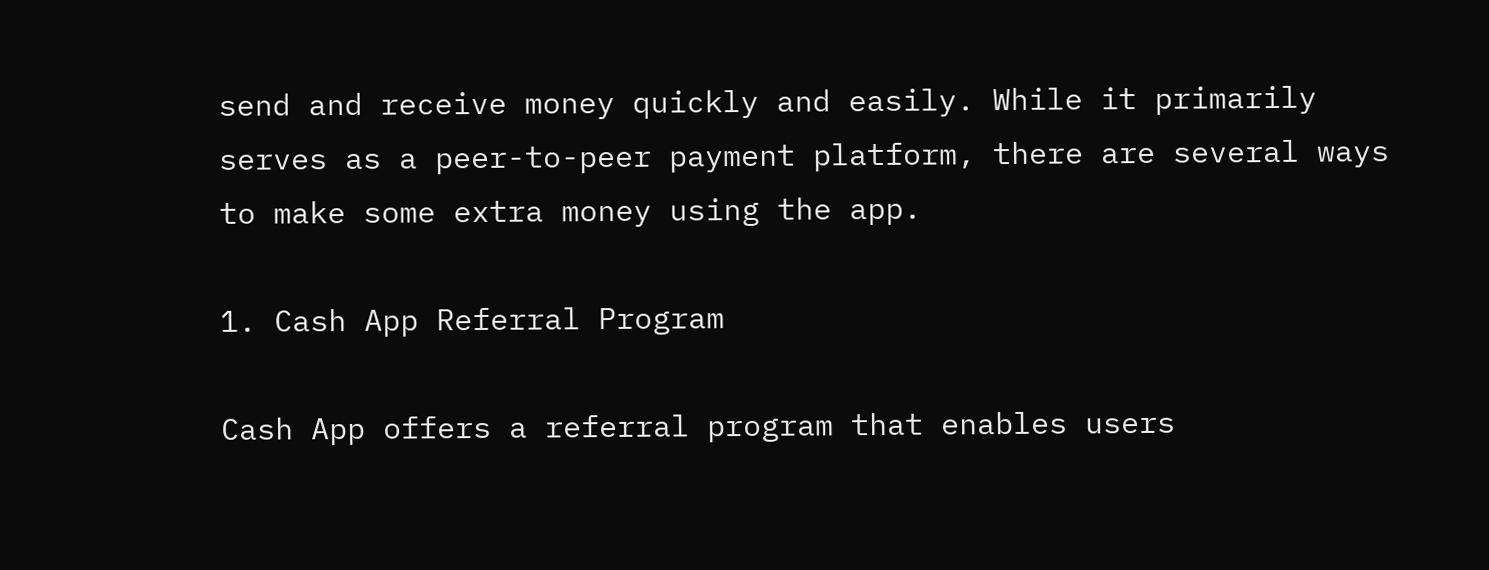send and receive money quickly and easily. While it primarily serves as a peer-to-peer payment platform, there are several ways to make some extra money using the app.

1. Cash App Referral Program

Cash App offers a referral program that enables users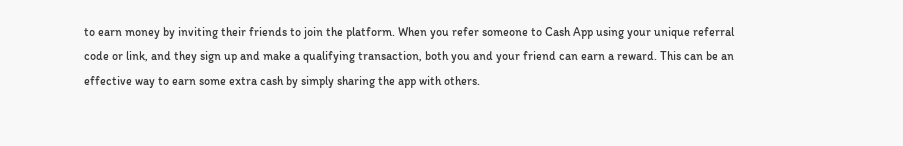to earn money by inviting their friends to join the platform. When you refer someone to Cash App using your unique referral code or link, and they sign up and make a qualifying transaction, both you and your friend can earn a reward. This can be an effective way to earn some extra cash by simply sharing the app with others.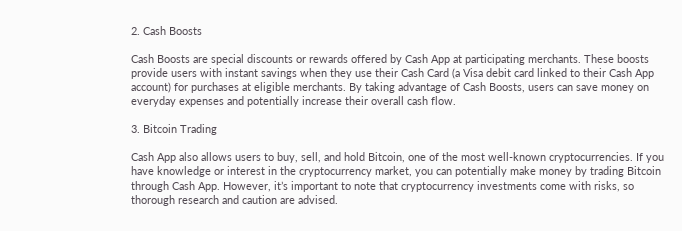2. Cash Boosts

Cash Boosts are special discounts or rewards offered by Cash App at participating merchants. These boosts provide users with instant savings when they use their Cash Card (a Visa debit card linked to their Cash App account) for purchases at eligible merchants. By taking advantage of Cash Boosts, users can save money on everyday expenses and potentially increase their overall cash flow.

3. Bitcoin Trading

Cash App also allows users to buy, sell, and hold Bitcoin, one of the most well-known cryptocurrencies. If you have knowledge or interest in the cryptocurrency market, you can potentially make money by trading Bitcoin through Cash App. However, it’s important to note that cryptocurrency investments come with risks, so thorough research and caution are advised.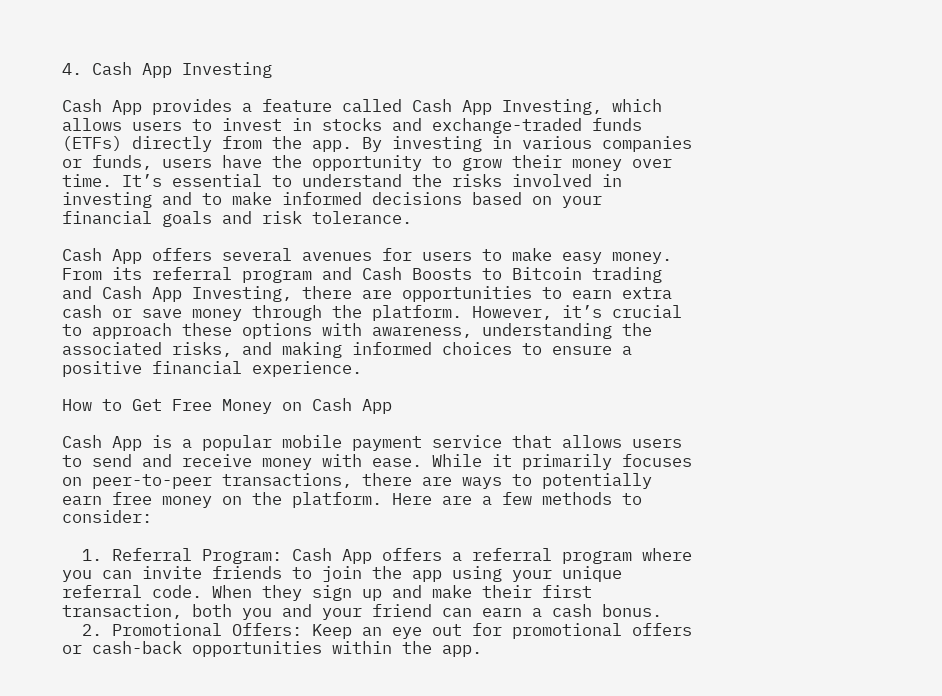4. Cash App Investing

Cash App provides a feature called Cash App Investing, which allows users to invest in stocks and exchange-traded funds (ETFs) directly from the app. By investing in various companies or funds, users have the opportunity to grow their money over time. It’s essential to understand the risks involved in investing and to make informed decisions based on your financial goals and risk tolerance.

Cash App offers several avenues for users to make easy money. From its referral program and Cash Boosts to Bitcoin trading and Cash App Investing, there are opportunities to earn extra cash or save money through the platform. However, it’s crucial to approach these options with awareness, understanding the associated risks, and making informed choices to ensure a positive financial experience.

How to Get Free Money on Cash App

Cash App is a popular mobile payment service that allows users to send and receive money with ease. While it primarily focuses on peer-to-peer transactions, there are ways to potentially earn free money on the platform. Here are a few methods to consider:

  1. Referral Program: Cash App offers a referral program where you can invite friends to join the app using your unique referral code. When they sign up and make their first transaction, both you and your friend can earn a cash bonus.
  2. Promotional Offers: Keep an eye out for promotional offers or cash-back opportunities within the app.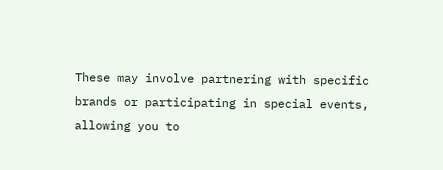These may involve partnering with specific brands or participating in special events, allowing you to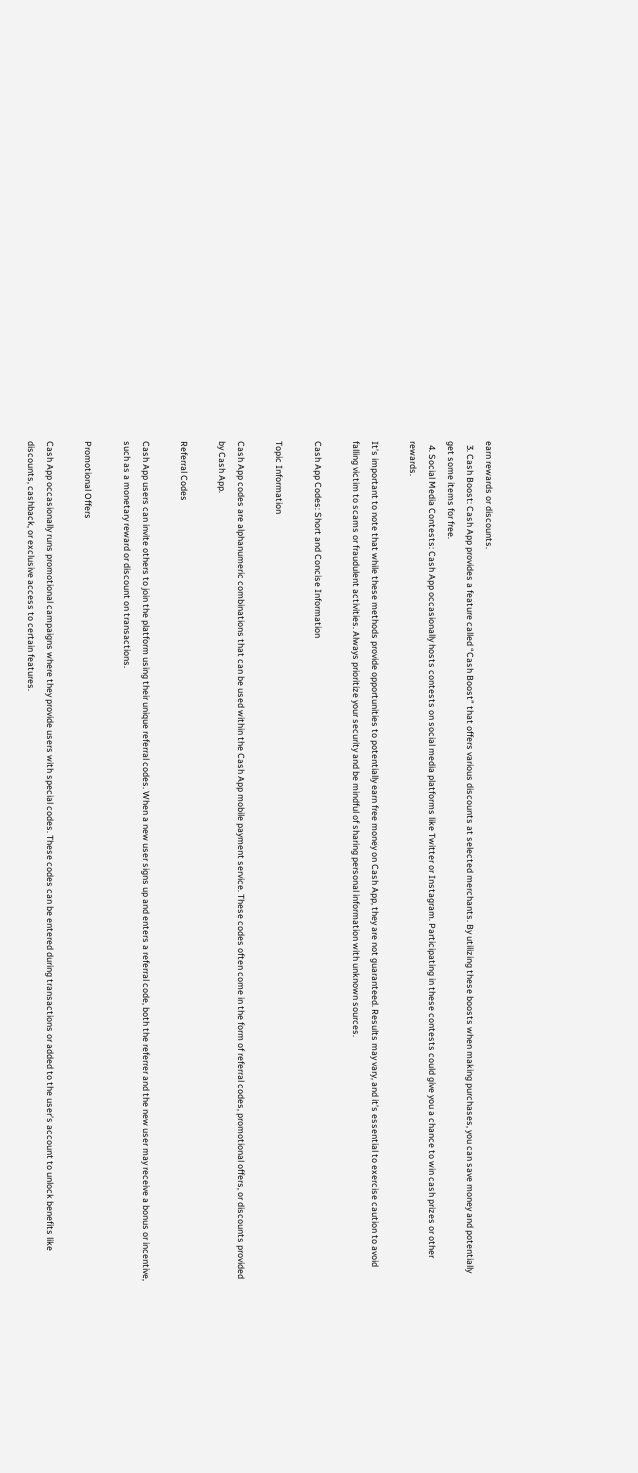earn rewards or discounts.
  3. Cash Boost: Cash App provides a feature called “Cash Boost” that offers various discounts at selected merchants. By utilizing these boosts when making purchases, you can save money and potentially get some items for free.
  4. Social Media Contests: Cash App occasionally hosts contests on social media platforms like Twitter or Instagram. Participating in these contests could give you a chance to win cash prizes or other rewards.

It’s important to note that while these methods provide opportunities to potentially earn free money on Cash App, they are not guaranteed. Results may vary, and it’s essential to exercise caution to avoid falling victim to scams or fraudulent activities. Always prioritize your security and be mindful of sharing personal information with unknown sources.

Cash App Codes: Short and Concise Information

Topic Information

Cash App codes are alphanumeric combinations that can be used within the Cash App mobile payment service. These codes often come in the form of referral codes, promotional offers, or discounts provided by Cash App.

Referral Codes

Cash App users can invite others to join the platform using their unique referral codes. When a new user signs up and enters a referral code, both the referrer and the new user may receive a bonus or incentive, such as a monetary reward or discount on transactions.

Promotional Offers

Cash App occasionally runs promotional campaigns where they provide users with special codes. These codes can be entered during transactions or added to the user’s account to unlock benefits like discounts, cashback, or exclusive access to certain features.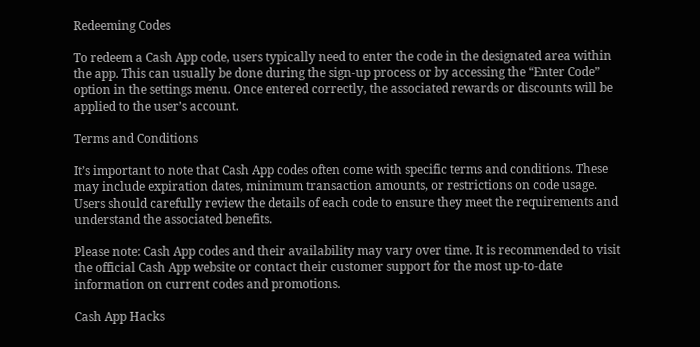Redeeming Codes

To redeem a Cash App code, users typically need to enter the code in the designated area within the app. This can usually be done during the sign-up process or by accessing the “Enter Code” option in the settings menu. Once entered correctly, the associated rewards or discounts will be applied to the user’s account.

Terms and Conditions

It’s important to note that Cash App codes often come with specific terms and conditions. These may include expiration dates, minimum transaction amounts, or restrictions on code usage. Users should carefully review the details of each code to ensure they meet the requirements and understand the associated benefits.

Please note: Cash App codes and their availability may vary over time. It is recommended to visit the official Cash App website or contact their customer support for the most up-to-date information on current codes and promotions.

Cash App Hacks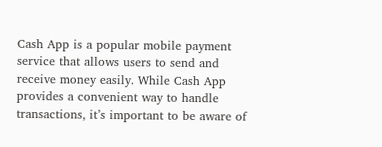Cash App is a popular mobile payment service that allows users to send and receive money easily. While Cash App provides a convenient way to handle transactions, it’s important to be aware of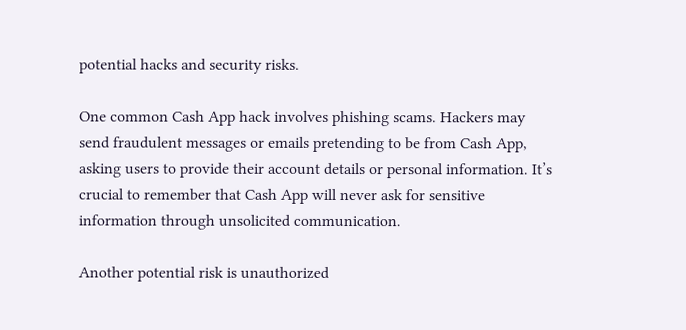potential hacks and security risks.

One common Cash App hack involves phishing scams. Hackers may send fraudulent messages or emails pretending to be from Cash App, asking users to provide their account details or personal information. It’s crucial to remember that Cash App will never ask for sensitive information through unsolicited communication.

Another potential risk is unauthorized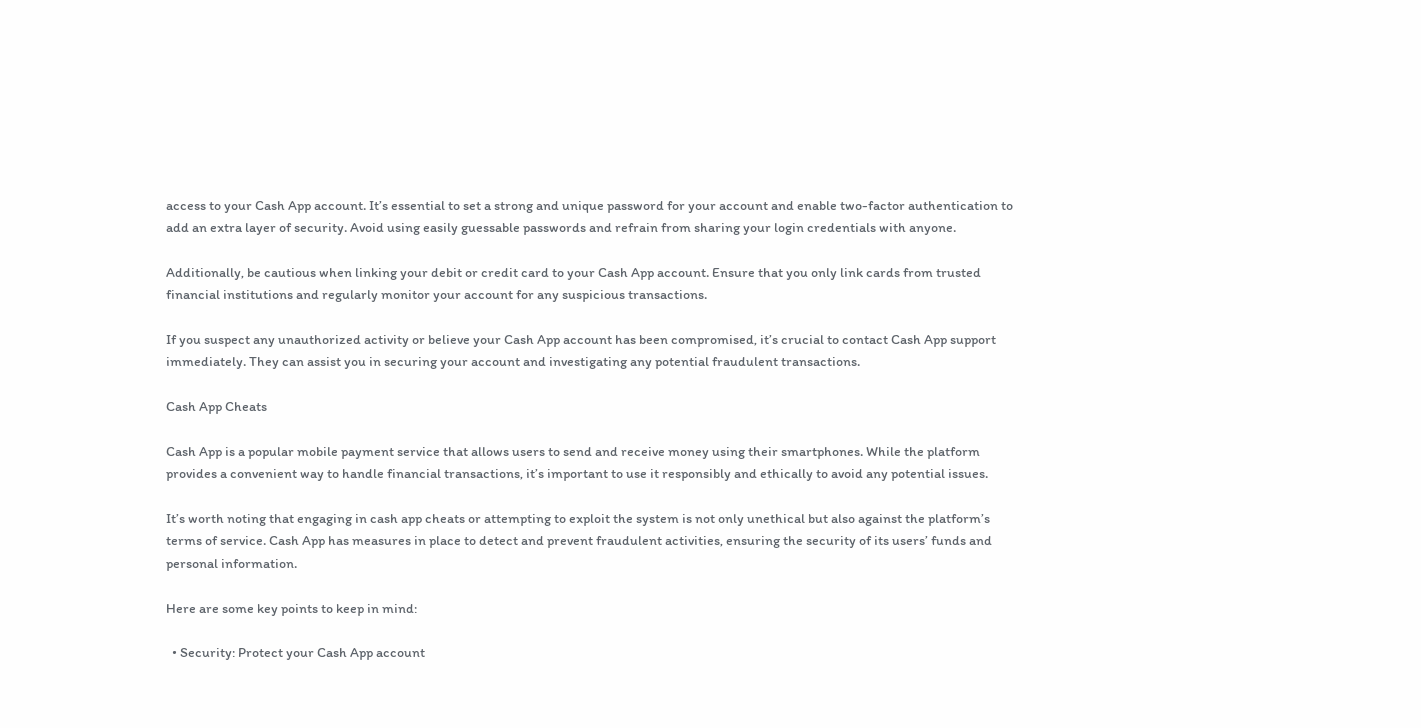access to your Cash App account. It’s essential to set a strong and unique password for your account and enable two-factor authentication to add an extra layer of security. Avoid using easily guessable passwords and refrain from sharing your login credentials with anyone.

Additionally, be cautious when linking your debit or credit card to your Cash App account. Ensure that you only link cards from trusted financial institutions and regularly monitor your account for any suspicious transactions.

If you suspect any unauthorized activity or believe your Cash App account has been compromised, it’s crucial to contact Cash App support immediately. They can assist you in securing your account and investigating any potential fraudulent transactions.

Cash App Cheats

Cash App is a popular mobile payment service that allows users to send and receive money using their smartphones. While the platform provides a convenient way to handle financial transactions, it’s important to use it responsibly and ethically to avoid any potential issues.

It’s worth noting that engaging in cash app cheats or attempting to exploit the system is not only unethical but also against the platform’s terms of service. Cash App has measures in place to detect and prevent fraudulent activities, ensuring the security of its users’ funds and personal information.

Here are some key points to keep in mind:

  • Security: Protect your Cash App account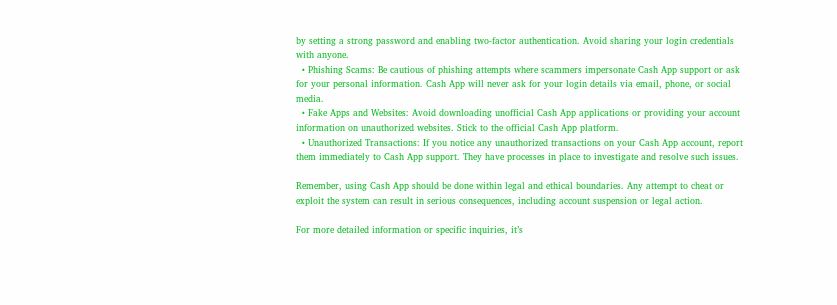by setting a strong password and enabling two-factor authentication. Avoid sharing your login credentials with anyone.
  • Phishing Scams: Be cautious of phishing attempts where scammers impersonate Cash App support or ask for your personal information. Cash App will never ask for your login details via email, phone, or social media.
  • Fake Apps and Websites: Avoid downloading unofficial Cash App applications or providing your account information on unauthorized websites. Stick to the official Cash App platform.
  • Unauthorized Transactions: If you notice any unauthorized transactions on your Cash App account, report them immediately to Cash App support. They have processes in place to investigate and resolve such issues.

Remember, using Cash App should be done within legal and ethical boundaries. Any attempt to cheat or exploit the system can result in serious consequences, including account suspension or legal action.

For more detailed information or specific inquiries, it’s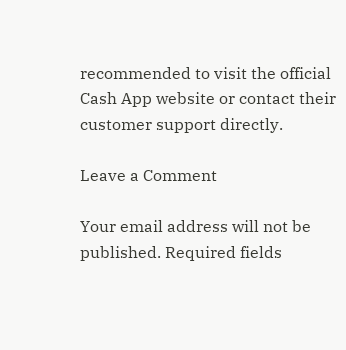recommended to visit the official Cash App website or contact their customer support directly.

Leave a Comment

Your email address will not be published. Required fields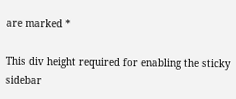are marked *

This div height required for enabling the sticky sidebar